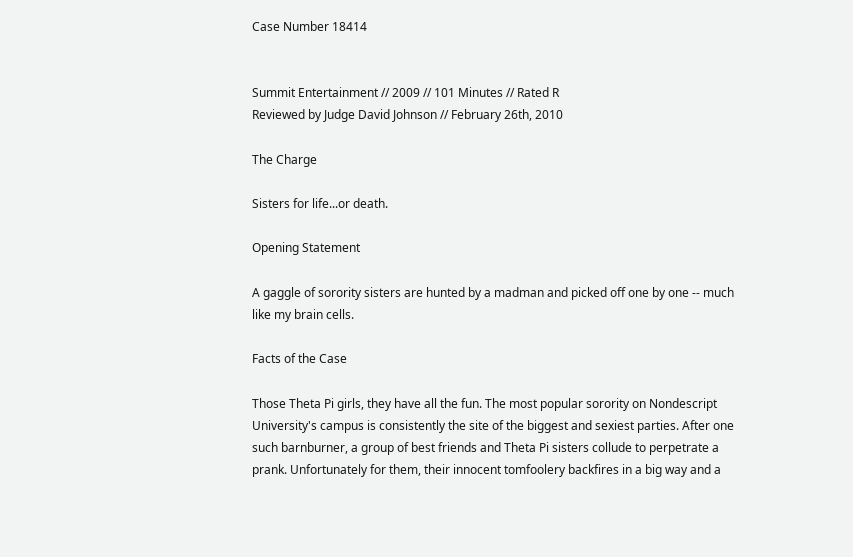Case Number 18414


Summit Entertainment // 2009 // 101 Minutes // Rated R
Reviewed by Judge David Johnson // February 26th, 2010

The Charge

Sisters for life...or death.

Opening Statement

A gaggle of sorority sisters are hunted by a madman and picked off one by one -- much like my brain cells.

Facts of the Case

Those Theta Pi girls, they have all the fun. The most popular sorority on Nondescript University's campus is consistently the site of the biggest and sexiest parties. After one such barnburner, a group of best friends and Theta Pi sisters collude to perpetrate a prank. Unfortunately for them, their innocent tomfoolery backfires in a big way and a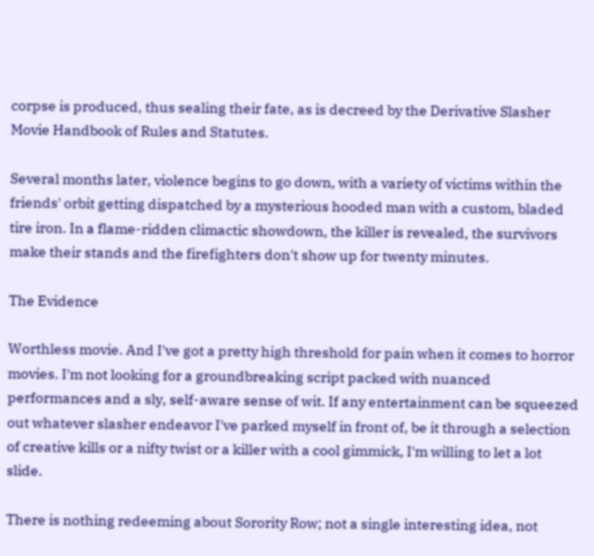corpse is produced, thus sealing their fate, as is decreed by the Derivative Slasher Movie Handbook of Rules and Statutes.

Several months later, violence begins to go down, with a variety of victims within the friends' orbit getting dispatched by a mysterious hooded man with a custom, bladed tire iron. In a flame-ridden climactic showdown, the killer is revealed, the survivors make their stands and the firefighters don't show up for twenty minutes.

The Evidence

Worthless movie. And I've got a pretty high threshold for pain when it comes to horror movies. I'm not looking for a groundbreaking script packed with nuanced performances and a sly, self-aware sense of wit. If any entertainment can be squeezed out whatever slasher endeavor I've parked myself in front of, be it through a selection of creative kills or a nifty twist or a killer with a cool gimmick, I'm willing to let a lot slide.

There is nothing redeeming about Sorority Row; not a single interesting idea, not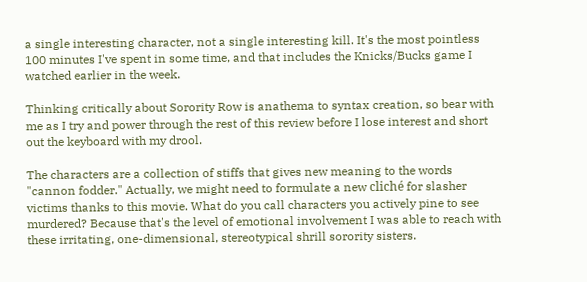a single interesting character, not a single interesting kill. It's the most pointless 100 minutes I've spent in some time, and that includes the Knicks/Bucks game I watched earlier in the week.

Thinking critically about Sorority Row is anathema to syntax creation, so bear with me as I try and power through the rest of this review before I lose interest and short out the keyboard with my drool.

The characters are a collection of stiffs that gives new meaning to the words "cannon fodder." Actually, we might need to formulate a new cliché for slasher victims thanks to this movie. What do you call characters you actively pine to see murdered? Because that's the level of emotional involvement I was able to reach with these irritating, one-dimensional, stereotypical shrill sorority sisters.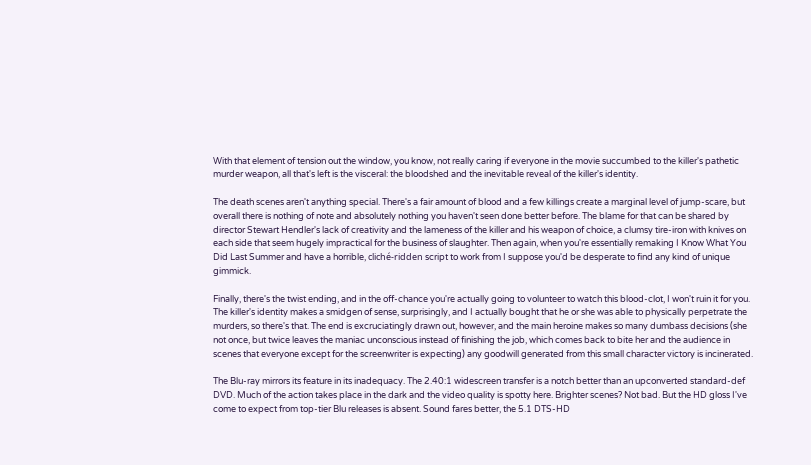With that element of tension out the window, you know, not really caring if everyone in the movie succumbed to the killer's pathetic murder weapon, all that's left is the visceral: the bloodshed and the inevitable reveal of the killer's identity.

The death scenes aren't anything special. There's a fair amount of blood and a few killings create a marginal level of jump-scare, but overall there is nothing of note and absolutely nothing you haven't seen done better before. The blame for that can be shared by director Stewart Hendler's lack of creativity and the lameness of the killer and his weapon of choice, a clumsy tire-iron with knives on each side that seem hugely impractical for the business of slaughter. Then again, when you're essentially remaking I Know What You Did Last Summer and have a horrible, cliché-ridden script to work from I suppose you'd be desperate to find any kind of unique gimmick.

Finally, there's the twist ending, and in the off-chance you're actually going to volunteer to watch this blood-clot, I won't ruin it for you. The killer's identity makes a smidgen of sense, surprisingly, and I actually bought that he or she was able to physically perpetrate the murders, so there's that. The end is excruciatingly drawn out, however, and the main heroine makes so many dumbass decisions (she not once, but twice leaves the maniac unconscious instead of finishing the job, which comes back to bite her and the audience in scenes that everyone except for the screenwriter is expecting) any goodwill generated from this small character victory is incinerated.

The Blu-ray mirrors its feature in its inadequacy. The 2.40:1 widescreen transfer is a notch better than an upconverted standard-def DVD. Much of the action takes place in the dark and the video quality is spotty here. Brighter scenes? Not bad. But the HD gloss I've come to expect from top-tier Blu releases is absent. Sound fares better, the 5.1 DTS-HD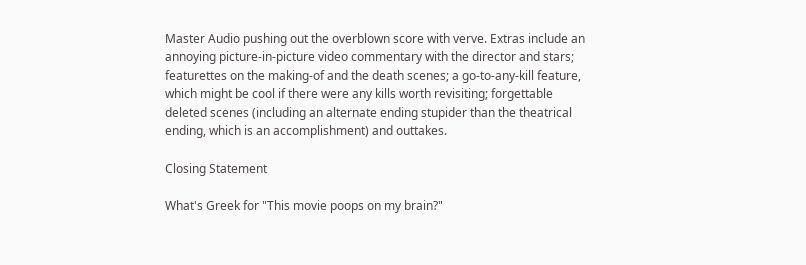Master Audio pushing out the overblown score with verve. Extras include an annoying picture-in-picture video commentary with the director and stars; featurettes on the making-of and the death scenes; a go-to-any-kill feature, which might be cool if there were any kills worth revisiting; forgettable deleted scenes (including an alternate ending stupider than the theatrical ending, which is an accomplishment) and outtakes.

Closing Statement

What's Greek for "This movie poops on my brain?"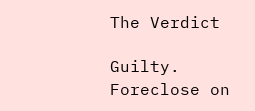The Verdict

Guilty. Foreclose on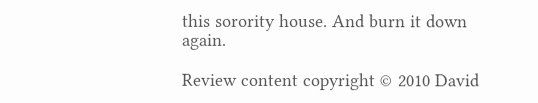this sorority house. And burn it down again.

Review content copyright © 2010 David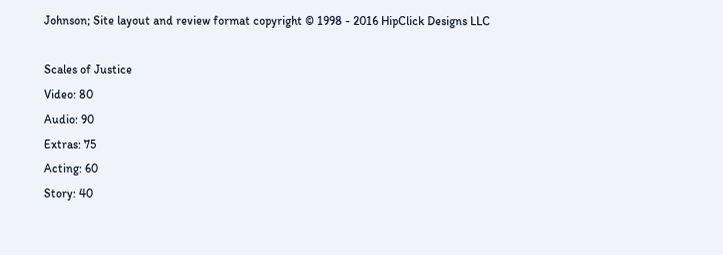Johnson; Site layout and review format copyright © 1998 - 2016 HipClick Designs LLC

Scales of Justice
Video: 80
Audio: 90
Extras: 75
Acting: 60
Story: 40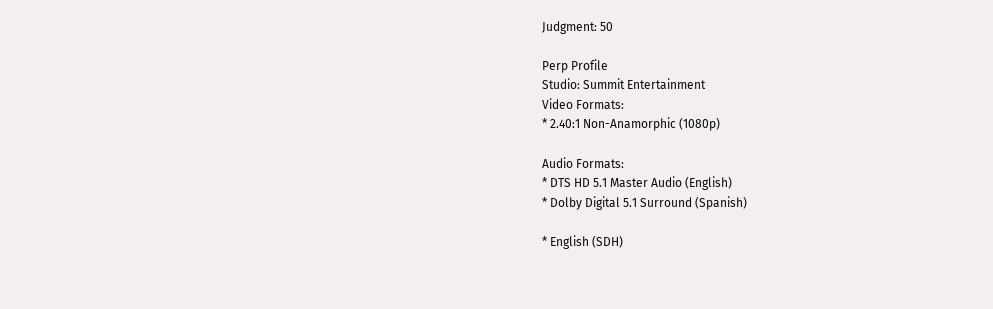Judgment: 50

Perp Profile
Studio: Summit Entertainment
Video Formats:
* 2.40:1 Non-Anamorphic (1080p)

Audio Formats:
* DTS HD 5.1 Master Audio (English)
* Dolby Digital 5.1 Surround (Spanish)

* English (SDH)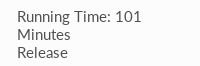Running Time: 101 Minutes
Release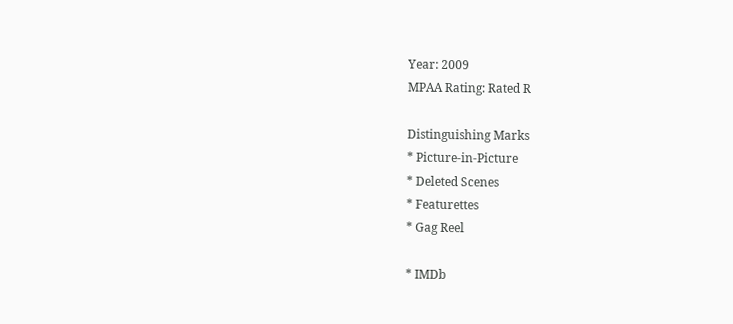Year: 2009
MPAA Rating: Rated R

Distinguishing Marks
* Picture-in-Picture
* Deleted Scenes
* Featurettes
* Gag Reel

* IMDb